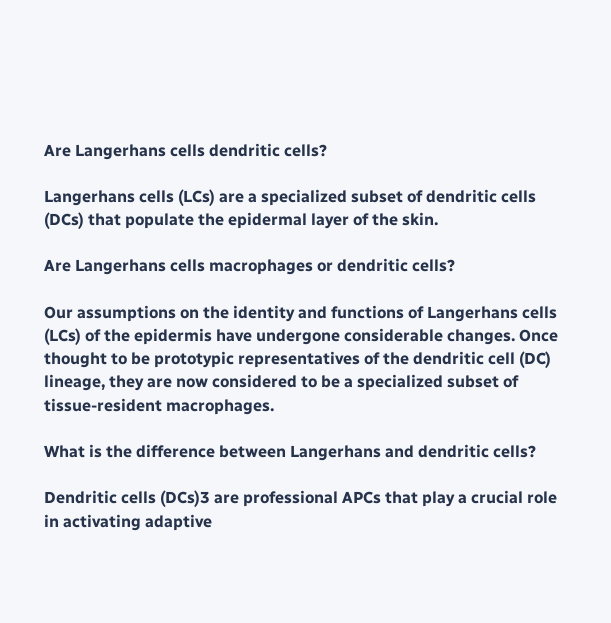Are Langerhans cells dendritic cells?

Langerhans cells (LCs) are a specialized subset of dendritic cells (DCs) that populate the epidermal layer of the skin.

Are Langerhans cells macrophages or dendritic cells?

Our assumptions on the identity and functions of Langerhans cells (LCs) of the epidermis have undergone considerable changes. Once thought to be prototypic representatives of the dendritic cell (DC) lineage, they are now considered to be a specialized subset of tissue-resident macrophages.

What is the difference between Langerhans and dendritic cells?

Dendritic cells (DCs)3 are professional APCs that play a crucial role in activating adaptive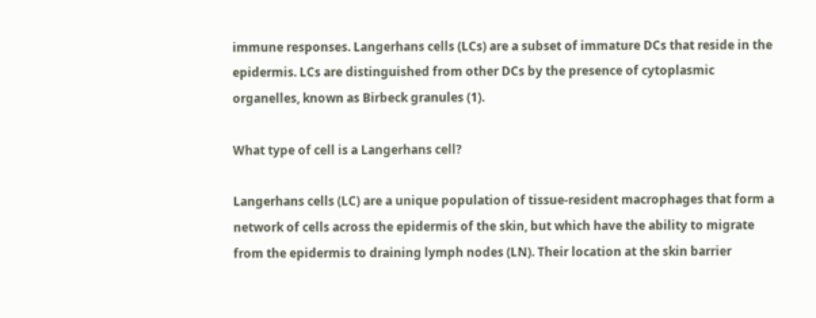immune responses. Langerhans cells (LCs) are a subset of immature DCs that reside in the epidermis. LCs are distinguished from other DCs by the presence of cytoplasmic organelles, known as Birbeck granules (1).

What type of cell is a Langerhans cell?

Langerhans cells (LC) are a unique population of tissue-resident macrophages that form a network of cells across the epidermis of the skin, but which have the ability to migrate from the epidermis to draining lymph nodes (LN). Their location at the skin barrier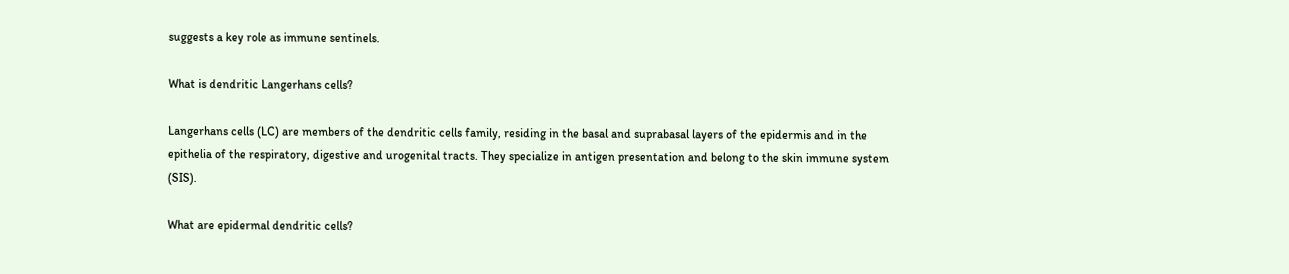suggests a key role as immune sentinels.

What is dendritic Langerhans cells?

Langerhans cells (LC) are members of the dendritic cells family, residing in the basal and suprabasal layers of the epidermis and in the epithelia of the respiratory, digestive and urogenital tracts. They specialize in antigen presentation and belong to the skin immune system (SIS).

What are epidermal dendritic cells?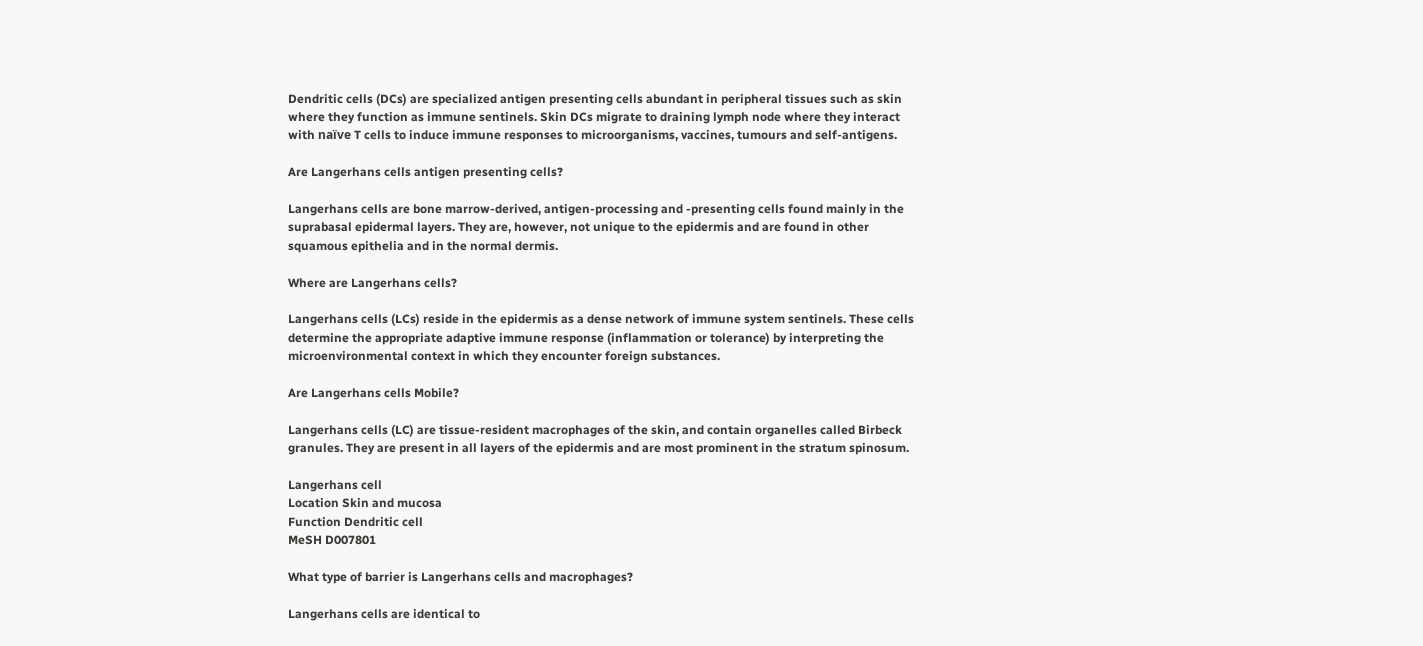Dendritic cells (DCs) are specialized antigen presenting cells abundant in peripheral tissues such as skin where they function as immune sentinels. Skin DCs migrate to draining lymph node where they interact with naïve T cells to induce immune responses to microorganisms, vaccines, tumours and self-antigens.

Are Langerhans cells antigen presenting cells?

Langerhans cells are bone marrow-derived, antigen-processing and -presenting cells found mainly in the suprabasal epidermal layers. They are, however, not unique to the epidermis and are found in other squamous epithelia and in the normal dermis.

Where are Langerhans cells?

Langerhans cells (LCs) reside in the epidermis as a dense network of immune system sentinels. These cells determine the appropriate adaptive immune response (inflammation or tolerance) by interpreting the microenvironmental context in which they encounter foreign substances.

Are Langerhans cells Mobile?

Langerhans cells (LC) are tissue-resident macrophages of the skin, and contain organelles called Birbeck granules. They are present in all layers of the epidermis and are most prominent in the stratum spinosum.

Langerhans cell
Location Skin and mucosa
Function Dendritic cell
MeSH D007801

What type of barrier is Langerhans cells and macrophages?

Langerhans cells are identical to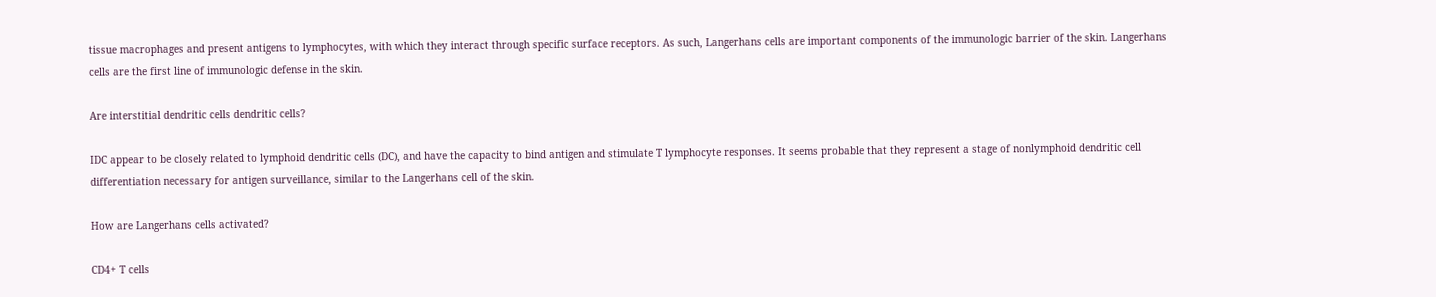tissue macrophages and present antigens to lymphocytes, with which they interact through specific surface receptors. As such, Langerhans cells are important components of the immunologic barrier of the skin. Langerhans cells are the first line of immunologic defense in the skin.

Are interstitial dendritic cells dendritic cells?

IDC appear to be closely related to lymphoid dendritic cells (DC), and have the capacity to bind antigen and stimulate T lymphocyte responses. It seems probable that they represent a stage of nonlymphoid dendritic cell differentiation necessary for antigen surveillance, similar to the Langerhans cell of the skin.

How are Langerhans cells activated?

CD4+ T cells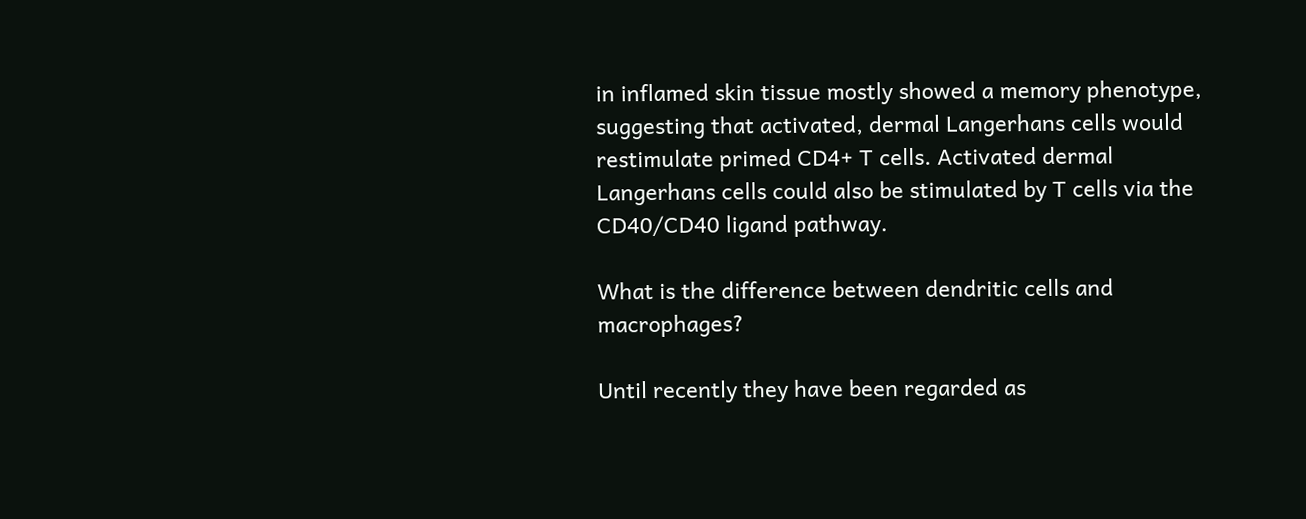in inflamed skin tissue mostly showed a memory phenotype, suggesting that activated, dermal Langerhans cells would restimulate primed CD4+ T cells. Activated dermal Langerhans cells could also be stimulated by T cells via the CD40/CD40 ligand pathway.

What is the difference between dendritic cells and macrophages?

Until recently they have been regarded as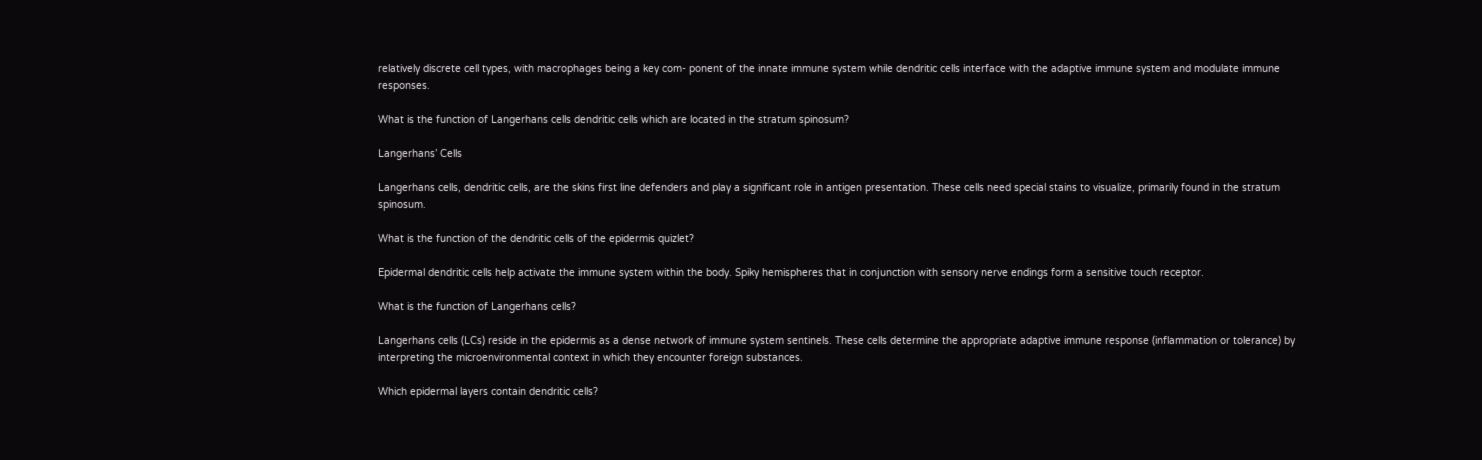relatively discrete cell types, with macrophages being a key com- ponent of the innate immune system while dendritic cells interface with the adaptive immune system and modulate immune responses.

What is the function of Langerhans cells dendritic cells which are located in the stratum spinosum?

Langerhans’ Cells

Langerhans cells, dendritic cells, are the skins first line defenders and play a significant role in antigen presentation. These cells need special stains to visualize, primarily found in the stratum spinosum.

What is the function of the dendritic cells of the epidermis quizlet?

Epidermal dendritic cells help activate the immune system within the body. Spiky hemispheres that in conjunction with sensory nerve endings form a sensitive touch receptor.

What is the function of Langerhans cells?

Langerhans cells (LCs) reside in the epidermis as a dense network of immune system sentinels. These cells determine the appropriate adaptive immune response (inflammation or tolerance) by interpreting the microenvironmental context in which they encounter foreign substances.

Which epidermal layers contain dendritic cells?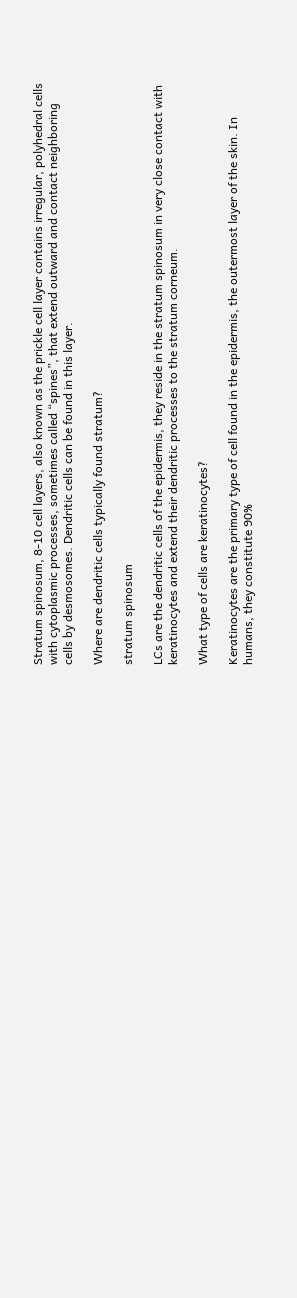Stratum spinosum, 8-10 cell layers, also known as the prickle cell layer contains irregular, polyhedral cells with cytoplasmic processes, sometimes called “spines”, that extend outward and contact neighboring cells by desmosomes. Dendritic cells can be found in this layer.

Where are dendritic cells typically found stratum?

stratum spinosum

LCs are the dendritic cells of the epidermis, they reside in the stratum spinosum in very close contact with keratinocytes and extend their dendritic processes to the stratum corneum.

What type of cells are keratinocytes?

Keratinocytes are the primary type of cell found in the epidermis, the outermost layer of the skin. In humans, they constitute 90%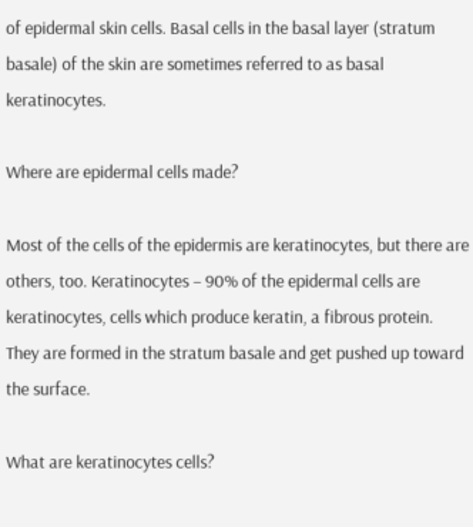of epidermal skin cells. Basal cells in the basal layer (stratum basale) of the skin are sometimes referred to as basal keratinocytes.

Where are epidermal cells made?

Most of the cells of the epidermis are keratinocytes, but there are others, too. Keratinocytes – 90% of the epidermal cells are keratinocytes, cells which produce keratin, a fibrous protein. They are formed in the stratum basale and get pushed up toward the surface.

What are keratinocytes cells?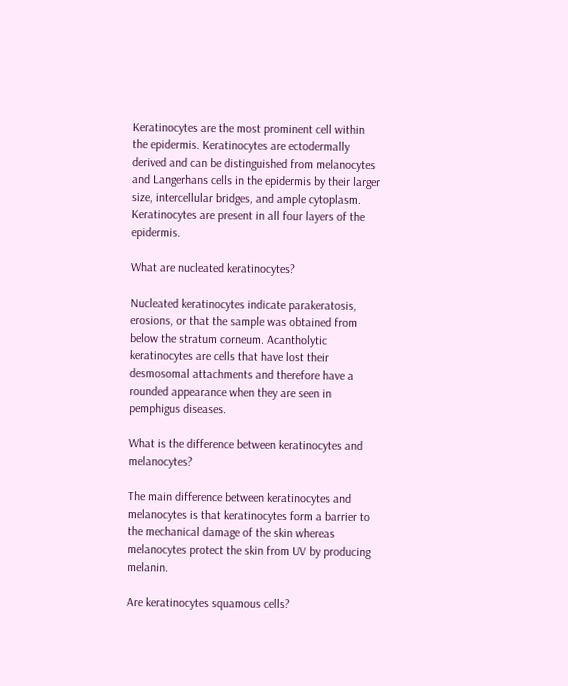Keratinocytes are the most prominent cell within the epidermis. Keratinocytes are ectodermally derived and can be distinguished from melanocytes and Langerhans cells in the epidermis by their larger size, intercellular bridges, and ample cytoplasm. Keratinocytes are present in all four layers of the epidermis.

What are nucleated keratinocytes?

Nucleated keratinocytes indicate parakeratosis, erosions, or that the sample was obtained from below the stratum corneum. Acantholytic keratinocytes are cells that have lost their desmosomal attachments and therefore have a rounded appearance when they are seen in pemphigus diseases.

What is the difference between keratinocytes and melanocytes?

The main difference between keratinocytes and melanocytes is that keratinocytes form a barrier to the mechanical damage of the skin whereas melanocytes protect the skin from UV by producing melanin.

Are keratinocytes squamous cells?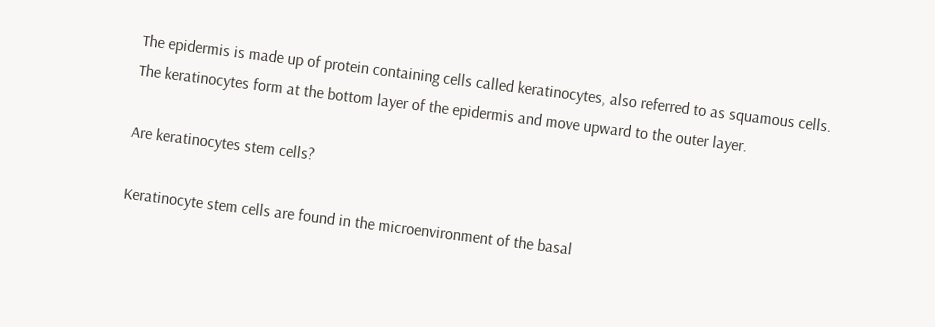The epidermis is made up of protein containing cells called keratinocytes, also referred to as squamous cells. The keratinocytes form at the bottom layer of the epidermis and move upward to the outer layer.

Are keratinocytes stem cells?

Keratinocyte stem cells are found in the microenvironment of the basal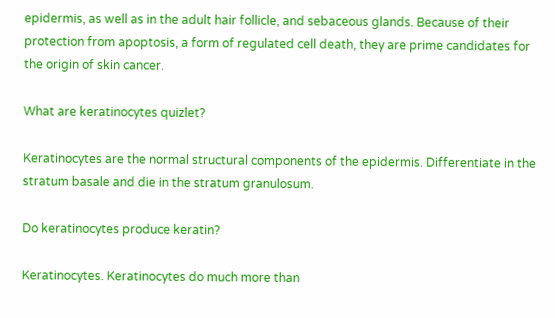epidermis, as well as in the adult hair follicle, and sebaceous glands. Because of their protection from apoptosis, a form of regulated cell death, they are prime candidates for the origin of skin cancer.

What are keratinocytes quizlet?

Keratinocytes are the normal structural components of the epidermis. Differentiate in the stratum basale and die in the stratum granulosum.

Do keratinocytes produce keratin?

Keratinocytes. Keratinocytes do much more than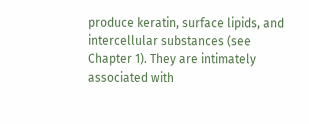produce keratin, surface lipids, and intercellular substances (see Chapter 1). They are intimately associated with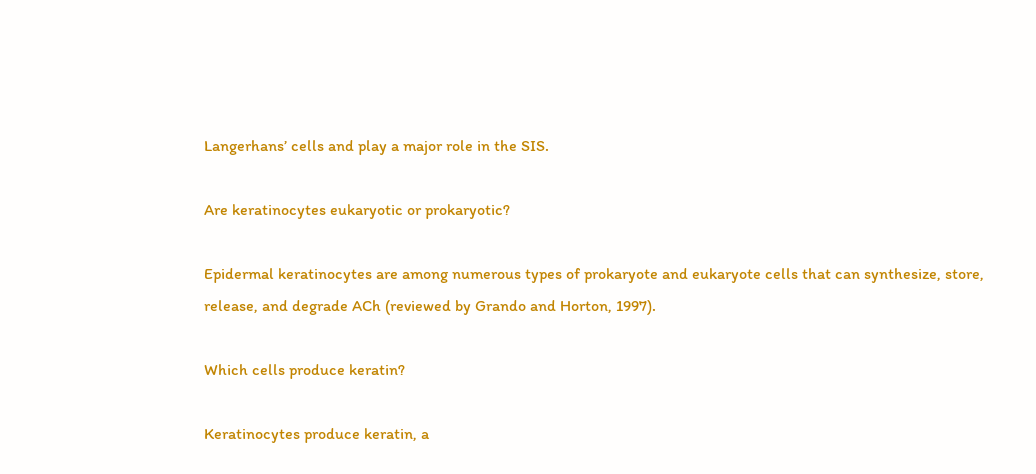Langerhans’ cells and play a major role in the SIS.

Are keratinocytes eukaryotic or prokaryotic?

Epidermal keratinocytes are among numerous types of prokaryote and eukaryote cells that can synthesize, store, release, and degrade ACh (reviewed by Grando and Horton, 1997).

Which cells produce keratin?

Keratinocytes produce keratin, a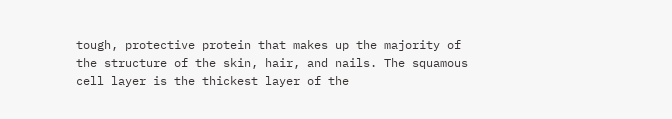tough, protective protein that makes up the majority of the structure of the skin, hair, and nails. The squamous cell layer is the thickest layer of the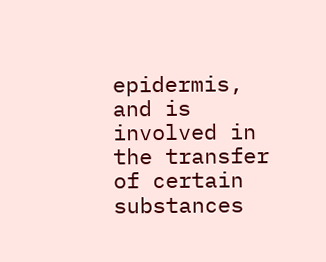epidermis, and is involved in the transfer of certain substances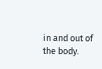in and out of the body.